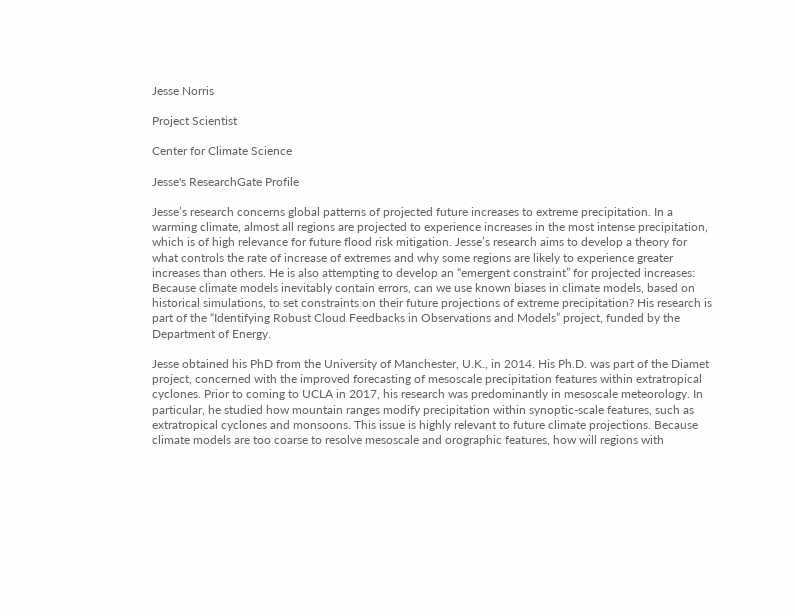Jesse Norris

Project Scientist

Center for Climate Science

Jesse's ResearchGate Profile

Jesse’s research concerns global patterns of projected future increases to extreme precipitation. In a warming climate, almost all regions are projected to experience increases in the most intense precipitation, which is of high relevance for future flood risk mitigation. Jesse’s research aims to develop a theory for what controls the rate of increase of extremes and why some regions are likely to experience greater increases than others. He is also attempting to develop an “emergent constraint” for projected increases: Because climate models inevitably contain errors, can we use known biases in climate models, based on historical simulations, to set constraints on their future projections of extreme precipitation? His research is part of the “Identifying Robust Cloud Feedbacks in Observations and Models” project, funded by the Department of Energy.

Jesse obtained his PhD from the University of Manchester, U.K., in 2014. His Ph.D. was part of the Diamet project, concerned with the improved forecasting of mesoscale precipitation features within extratropical cyclones. Prior to coming to UCLA in 2017, his research was predominantly in mesoscale meteorology. In particular, he studied how mountain ranges modify precipitation within synoptic-scale features, such as extratropical cyclones and monsoons. This issue is highly relevant to future climate projections. Because climate models are too coarse to resolve mesoscale and orographic features, how will regions with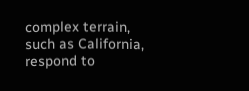complex terrain, such as California, respond to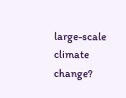large-scale climate change?